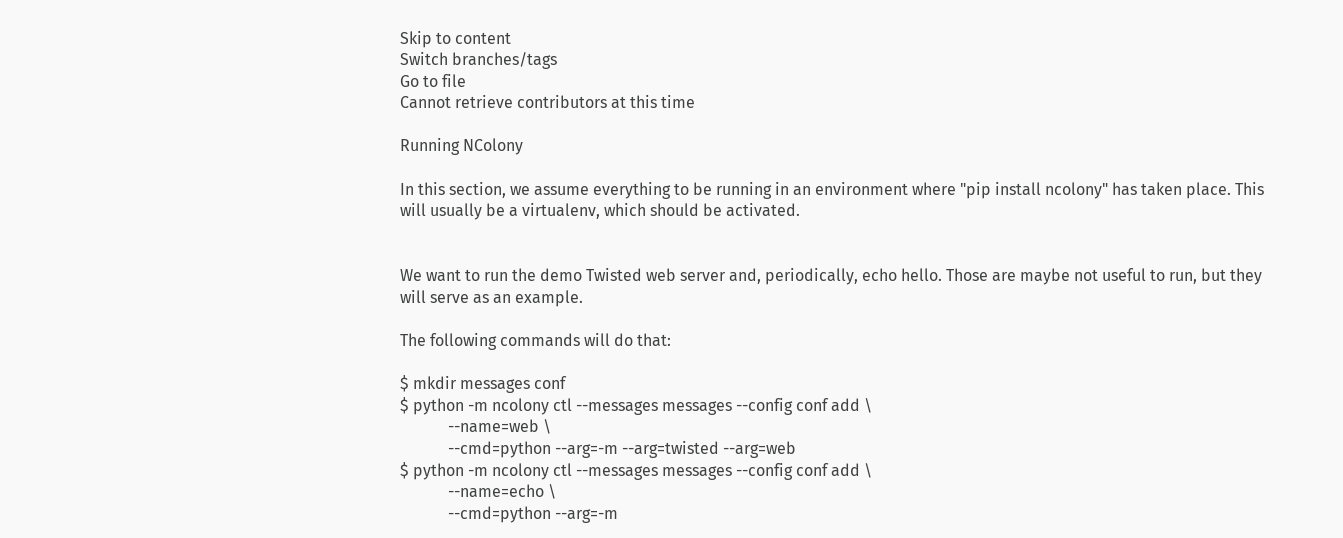Skip to content
Switch branches/tags
Go to file
Cannot retrieve contributors at this time

Running NColony

In this section, we assume everything to be running in an environment where "pip install ncolony" has taken place. This will usually be a virtualenv, which should be activated.


We want to run the demo Twisted web server and, periodically, echo hello. Those are maybe not useful to run, but they will serve as an example.

The following commands will do that:

$ mkdir messages conf
$ python -m ncolony ctl --messages messages --config conf add \
            --name=web \
            --cmd=python --arg=-m --arg=twisted --arg=web
$ python -m ncolony ctl --messages messages --config conf add \
            --name=echo \
            --cmd=python --arg=-m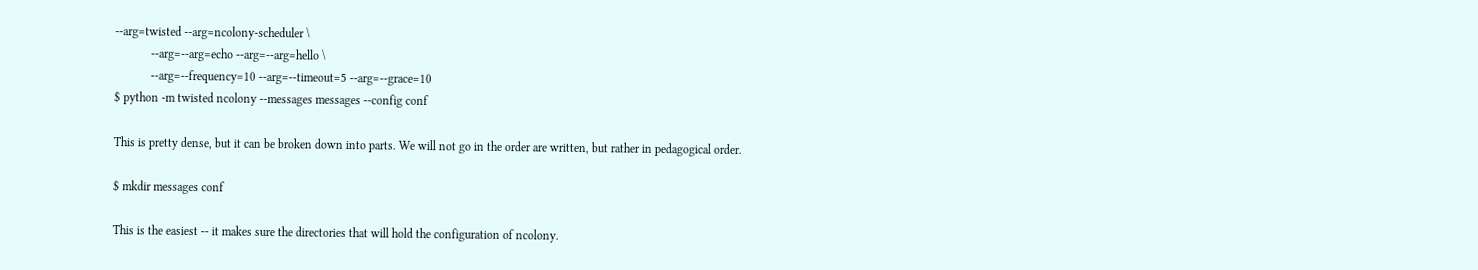--arg=twisted --arg=ncolony-scheduler \
            --arg=--arg=echo --arg=--arg=hello \
            --arg=--frequency=10 --arg=--timeout=5 --arg=--grace=10
$ python -m twisted ncolony --messages messages --config conf

This is pretty dense, but it can be broken down into parts. We will not go in the order are written, but rather in pedagogical order.

$ mkdir messages conf

This is the easiest -- it makes sure the directories that will hold the configuration of ncolony.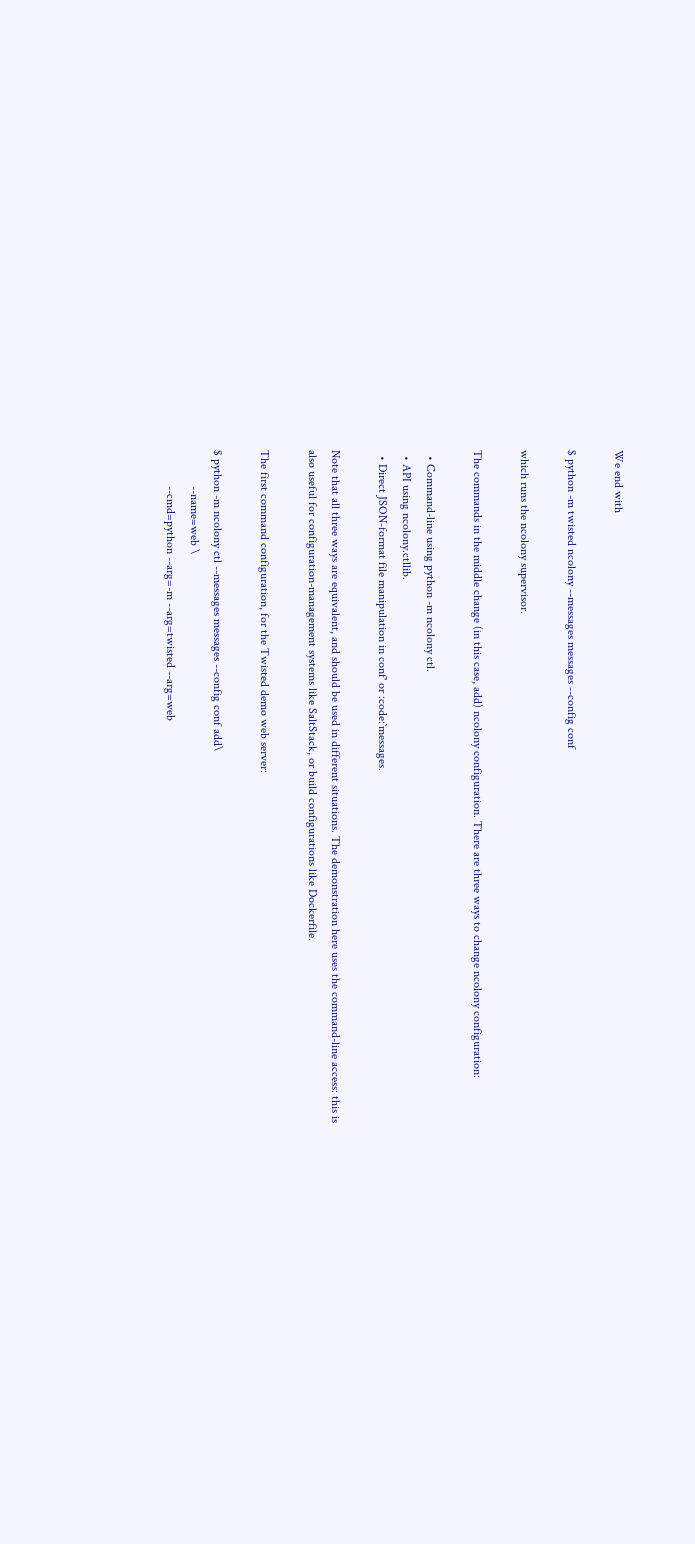We end with

$ python -m twisted ncolony --messages messages --config conf

which runs the ncolony supervisor.

The commands in the middle change (in this case, add) ncolony configuration. There are three ways to change ncolony configuration:

  • Command-line using python -m ncolony ctl.
  • API using ncolony.ctllib.
  • Direct JSON-format file manipulation in conf' or :code:`messages.

Note that all three ways are equivalent, and should be used in different situations. The demonstration here uses the command-line access: this is also useful for configuration-management systems like SaltStack, or build configurations like Dockerfile.

The first command configuration, for the Twisted demo web server:

$ python -m ncolony ctl --messages messages --config conf add\
            --name=web \
            --cmd=python --arg=-m --arg=twisted --arg=web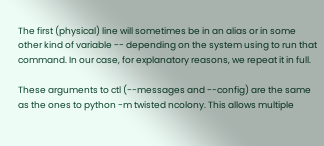The first (physical) line will sometimes be in an alias or in some other kind of variable -- depending on the system using to run that command. In our case, for explanatory reasons, we repeat it in full.

These arguments to ctl (--messages and --config) are the same as the ones to python -m twisted ncolony. This allows multiple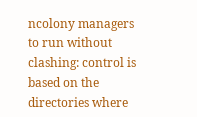ncolony managers to run without clashing: control is based on the directories where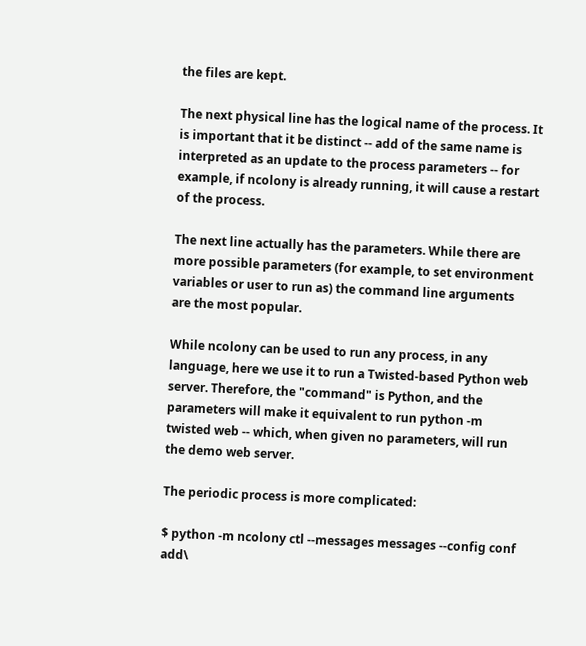the files are kept.

The next physical line has the logical name of the process. It is important that it be distinct -- add of the same name is interpreted as an update to the process parameters -- for example, if ncolony is already running, it will cause a restart of the process.

The next line actually has the parameters. While there are more possible parameters (for example, to set environment variables or user to run as) the command line arguments are the most popular.

While ncolony can be used to run any process, in any language, here we use it to run a Twisted-based Python web server. Therefore, the "command" is Python, and the parameters will make it equivalent to run python -m twisted web -- which, when given no parameters, will run the demo web server.

The periodic process is more complicated:

$ python -m ncolony ctl --messages messages --config conf add\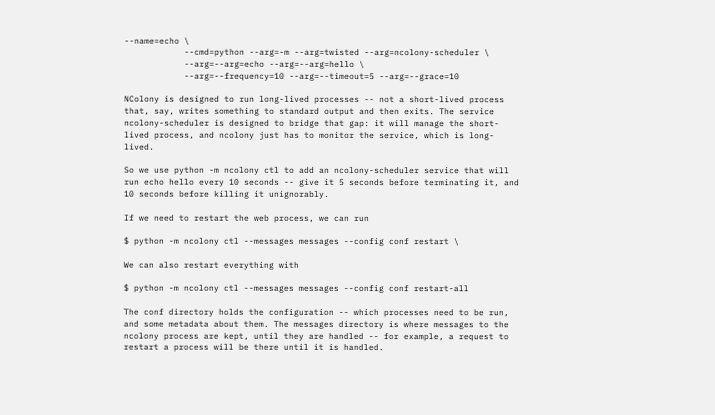--name=echo \
            --cmd=python --arg=-m --arg=twisted --arg=ncolony-scheduler \
            --arg=--arg=echo --arg=--arg=hello \
            --arg=--frequency=10 --arg=--timeout=5 --arg=--grace=10

NColony is designed to run long-lived processes -- not a short-lived process that, say, writes something to standard output and then exits. The service ncolony-scheduler is designed to bridge that gap: it will manage the short-lived process, and ncolony just has to monitor the service, which is long-lived.

So we use python -m ncolony ctl to add an ncolony-scheduler service that will run echo hello every 10 seconds -- give it 5 seconds before terminating it, and 10 seconds before killing it unignorably.

If we need to restart the web process, we can run

$ python -m ncolony ctl --messages messages --config conf restart \

We can also restart everything with

$ python -m ncolony ctl --messages messages --config conf restart-all

The conf directory holds the configuration -- which processes need to be run, and some metadata about them. The messages directory is where messages to the ncolony process are kept, until they are handled -- for example, a request to restart a process will be there until it is handled.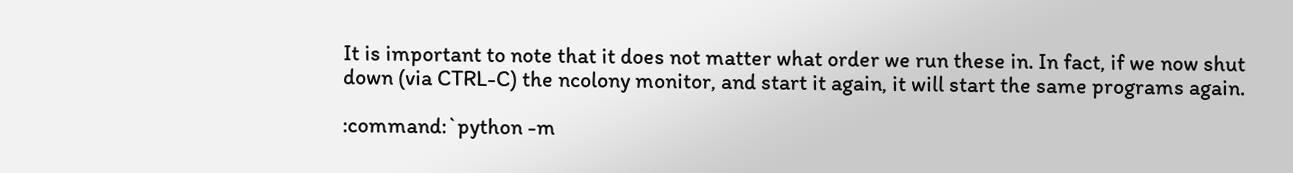It is important to note that it does not matter what order we run these in. In fact, if we now shut down (via CTRL-C) the ncolony monitor, and start it again, it will start the same programs again.

:command:`python -m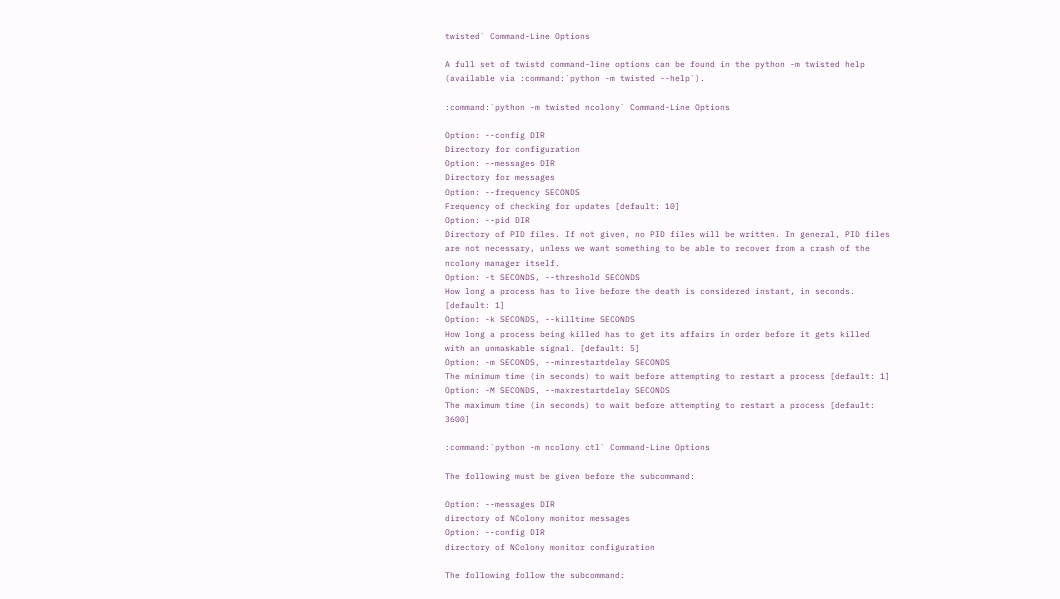twisted` Command-Line Options

A full set of twistd command-line options can be found in the python -m twisted help (available via :command:`python -m twisted --help`).

:command:`python -m twisted ncolony` Command-Line Options

Option: --config DIR
Directory for configuration
Option: --messages DIR
Directory for messages
Option: --frequency SECONDS
Frequency of checking for updates [default: 10]
Option: --pid DIR
Directory of PID files. If not given, no PID files will be written. In general, PID files are not necessary, unless we want something to be able to recover from a crash of the ncolony manager itself.
Option: -t SECONDS, --threshold SECONDS
How long a process has to live before the death is considered instant, in seconds. [default: 1]
Option: -k SECONDS, --killtime SECONDS
How long a process being killed has to get its affairs in order before it gets killed with an unmaskable signal. [default: 5]
Option: -m SECONDS, --minrestartdelay SECONDS
The minimum time (in seconds) to wait before attempting to restart a process [default: 1]
Option: -M SECONDS, --maxrestartdelay SECONDS
The maximum time (in seconds) to wait before attempting to restart a process [default: 3600]

:command:`python -m ncolony ctl` Command-Line Options

The following must be given before the subcommand:

Option: --messages DIR
directory of NColony monitor messages
Option: --config DIR
directory of NColony monitor configuration

The following follow the subcommand: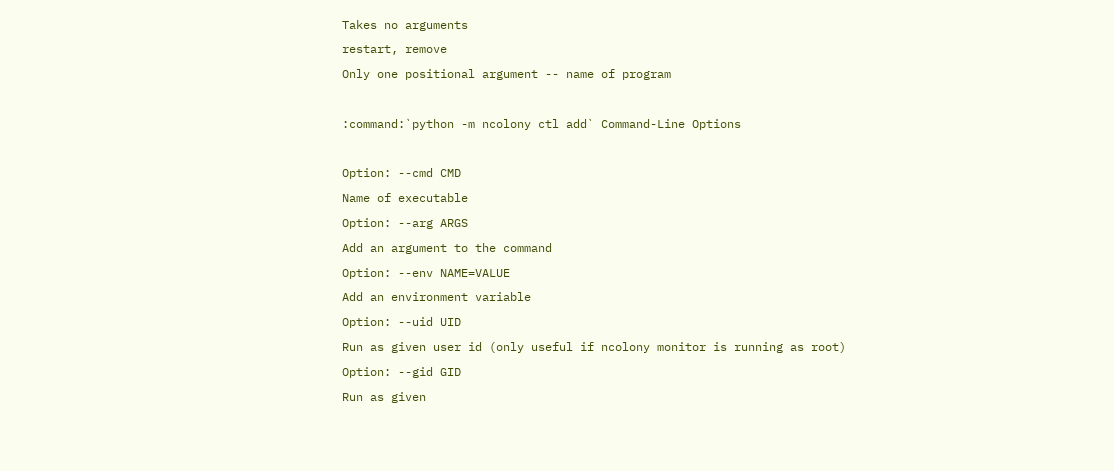Takes no arguments
restart, remove
Only one positional argument -- name of program

:command:`python -m ncolony ctl add` Command-Line Options

Option: --cmd CMD
Name of executable
Option: --arg ARGS
Add an argument to the command
Option: --env NAME=VALUE
Add an environment variable
Option: --uid UID
Run as given user id (only useful if ncolony monitor is running as root)
Option: --gid GID
Run as given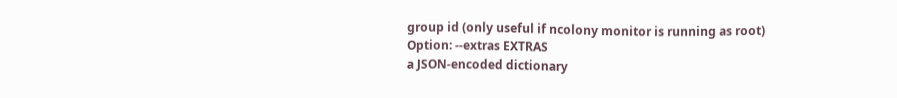group id (only useful if ncolony monitor is running as root)
Option: --extras EXTRAS
a JSON-encoded dictionary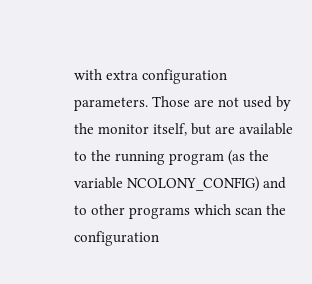with extra configuration parameters. Those are not used by the monitor itself, but are available to the running program (as the variable NCOLONY_CONFIG) and to other programs which scan the configuration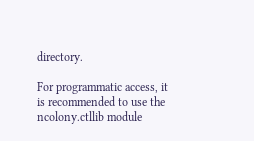directory.

For programmatic access, it is recommended to use the ncolony.ctllib module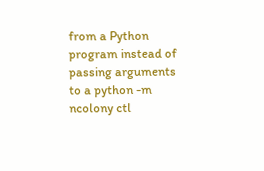from a Python program instead of passing arguments to a python -m ncolony ctl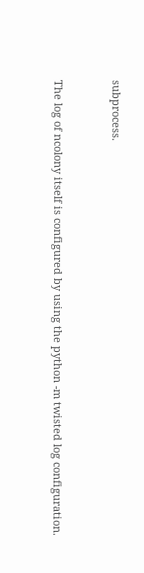subprocess.


The log of ncolony itself is configured by using the python -m twisted log configuration.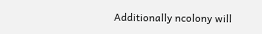Additionally ncolony will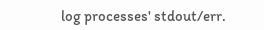log processes' stdout/err.